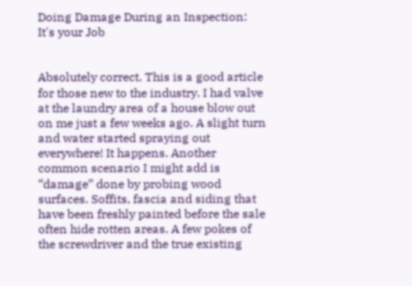Doing Damage During an Inspection: It's your Job


Absolutely correct. This is a good article for those new to the industry. I had valve at the laundry area of a house blow out on me just a few weeks ago. A slight turn and water started spraying out everywhere! It happens. Another common scenario I might add is “damage” done by probing wood surfaces. Soffits, fascia and siding that have been freshly painted before the sale often hide rotten areas. A few pokes of the screwdriver and the true existing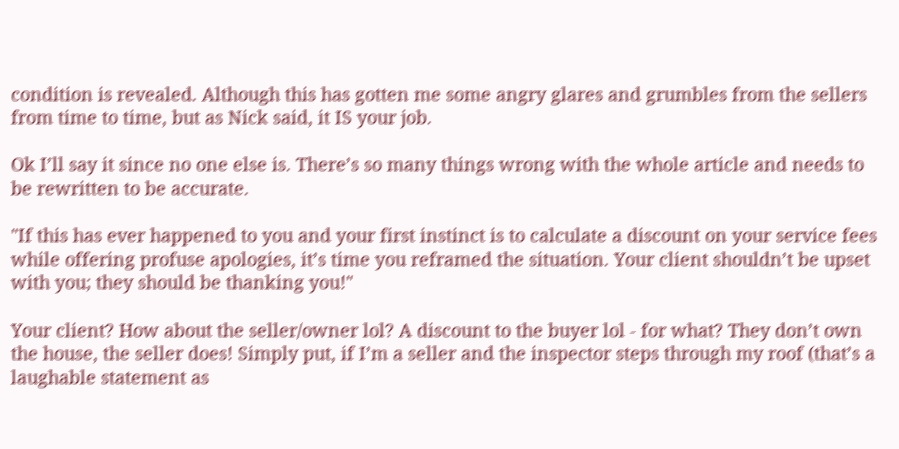condition is revealed. Although this has gotten me some angry glares and grumbles from the sellers from time to time, but as Nick said, it IS your job.

Ok I’ll say it since no one else is. There’s so many things wrong with the whole article and needs to be rewritten to be accurate.

"If this has ever happened to you and your first instinct is to calculate a discount on your service fees while offering profuse apologies, it’s time you reframed the situation. Your client shouldn’t be upset with you; they should be thanking you!"

Your client? How about the seller/owner lol? A discount to the buyer lol - for what? They don’t own the house, the seller does! Simply put, if I’m a seller and the inspector steps through my roof (that’s a laughable statement as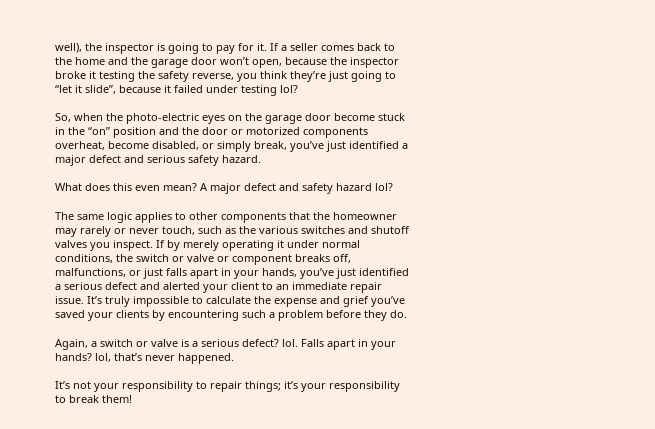well), the inspector is going to pay for it. If a seller comes back to the home and the garage door won’t open, because the inspector broke it testing the safety reverse, you think they’re just going to “let it slide”, because it failed under testing lol?

So, when the photo-electric eyes on the garage door become stuck in the “on” position and the door or motorized components overheat, become disabled, or simply break, you’ve just identified a major defect and serious safety hazard.

What does this even mean? A major defect and safety hazard lol?

The same logic applies to other components that the homeowner may rarely or never touch, such as the various switches and shutoff valves you inspect. If by merely operating it under normal conditions, the switch or valve or component breaks off, malfunctions, or just falls apart in your hands, you’ve just identified a serious defect and alerted your client to an immediate repair issue. It’s truly impossible to calculate the expense and grief you’ve saved your clients by encountering such a problem before they do.

Again, a switch or valve is a serious defect? lol. Falls apart in your hands? lol, that’s never happened.

It’s not your responsibility to repair things; it’s your responsibility to break them!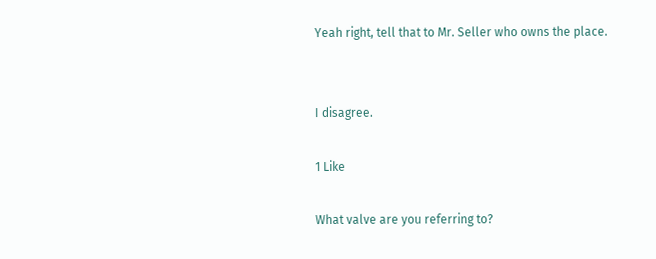Yeah right, tell that to Mr. Seller who owns the place.


I disagree.

1 Like

What valve are you referring to?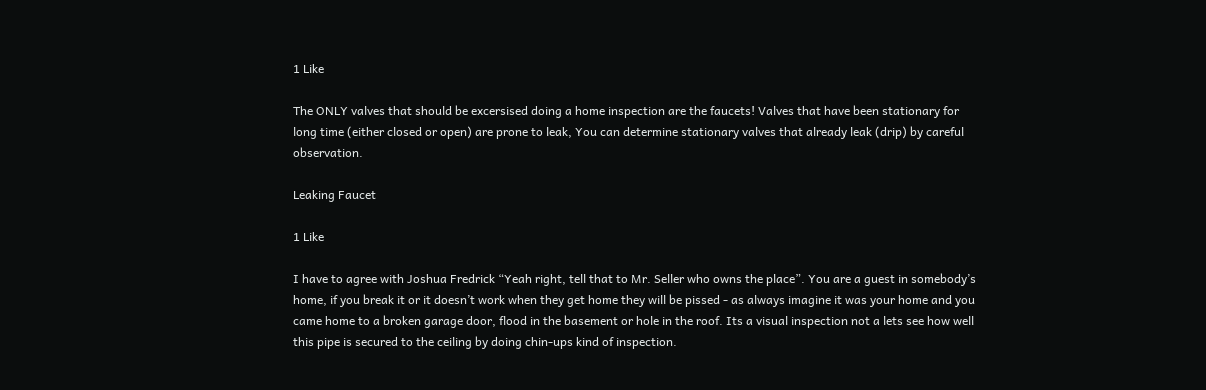1 Like

The ONLY valves that should be excersised doing a home inspection are the faucets! Valves that have been stationary for long time (either closed or open) are prone to leak, You can determine stationary valves that already leak (drip) by careful observation.

Leaking Faucet

1 Like

I have to agree with Joshua Fredrick “Yeah right, tell that to Mr. Seller who owns the place”. You are a guest in somebody’s home, if you break it or it doesn’t work when they get home they will be pissed - as always imagine it was your home and you came home to a broken garage door, flood in the basement or hole in the roof. Its a visual inspection not a lets see how well this pipe is secured to the ceiling by doing chin-ups kind of inspection.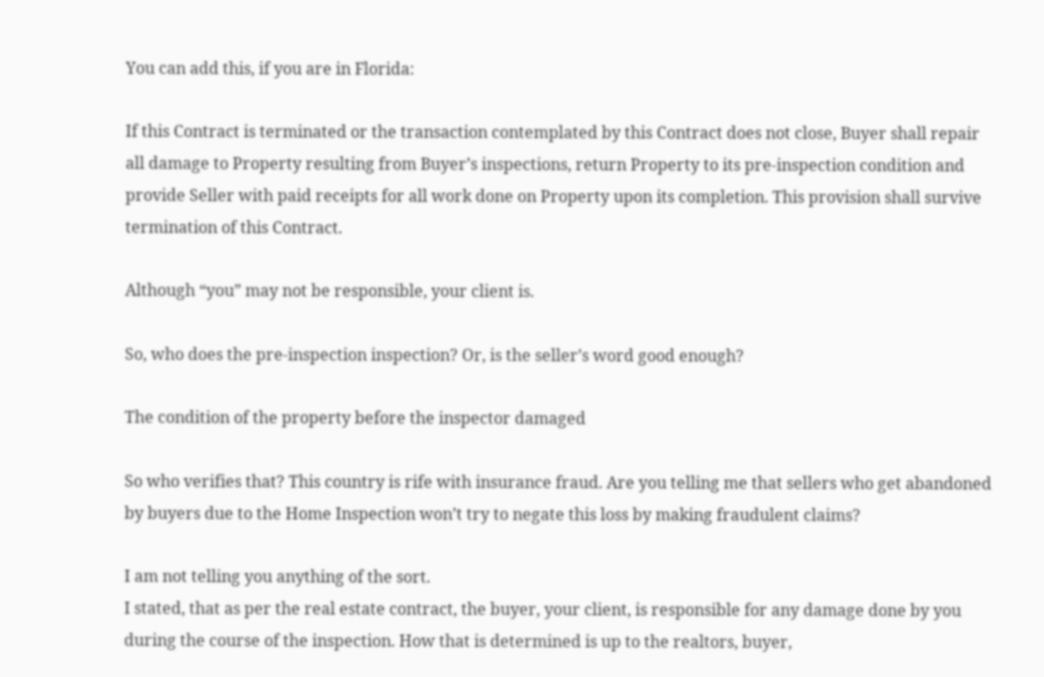You can add this, if you are in Florida:

If this Contract is terminated or the transaction contemplated by this Contract does not close, Buyer shall repair all damage to Property resulting from Buyer’s inspections, return Property to its pre-inspection condition and provide Seller with paid receipts for all work done on Property upon its completion. This provision shall survive termination of this Contract.

Although “you” may not be responsible, your client is.

So, who does the pre-inspection inspection? Or, is the seller’s word good enough?

The condition of the property before the inspector damaged

So who verifies that? This country is rife with insurance fraud. Are you telling me that sellers who get abandoned by buyers due to the Home Inspection won’t try to negate this loss by making fraudulent claims?

I am not telling you anything of the sort.
I stated, that as per the real estate contract, the buyer, your client, is responsible for any damage done by you during the course of the inspection. How that is determined is up to the realtors, buyer,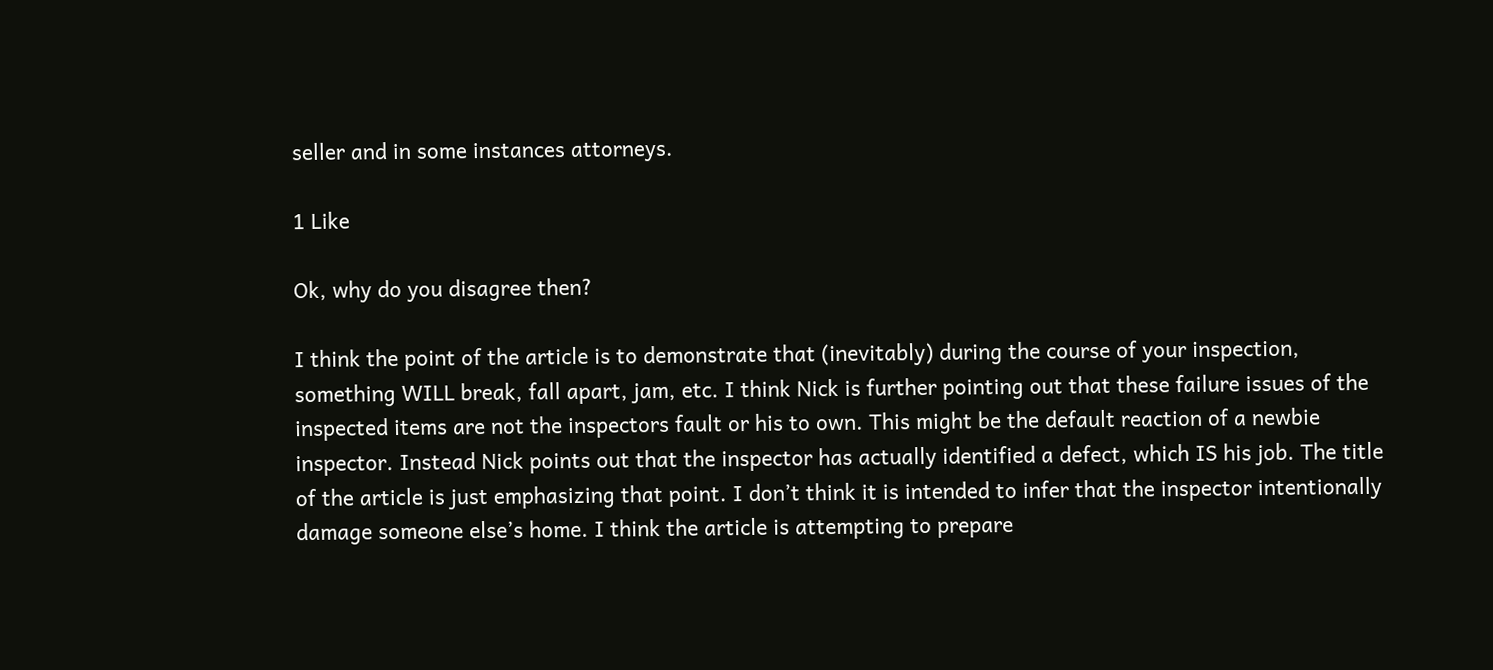seller and in some instances attorneys.

1 Like

Ok, why do you disagree then?

I think the point of the article is to demonstrate that (inevitably) during the course of your inspection, something WILL break, fall apart, jam, etc. I think Nick is further pointing out that these failure issues of the inspected items are not the inspectors fault or his to own. This might be the default reaction of a newbie inspector. Instead Nick points out that the inspector has actually identified a defect, which IS his job. The title of the article is just emphasizing that point. I don’t think it is intended to infer that the inspector intentionally damage someone else’s home. I think the article is attempting to prepare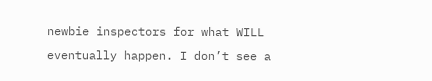newbie inspectors for what WILL eventually happen. I don’t see a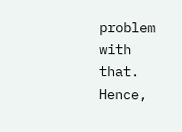problem with that. Hence,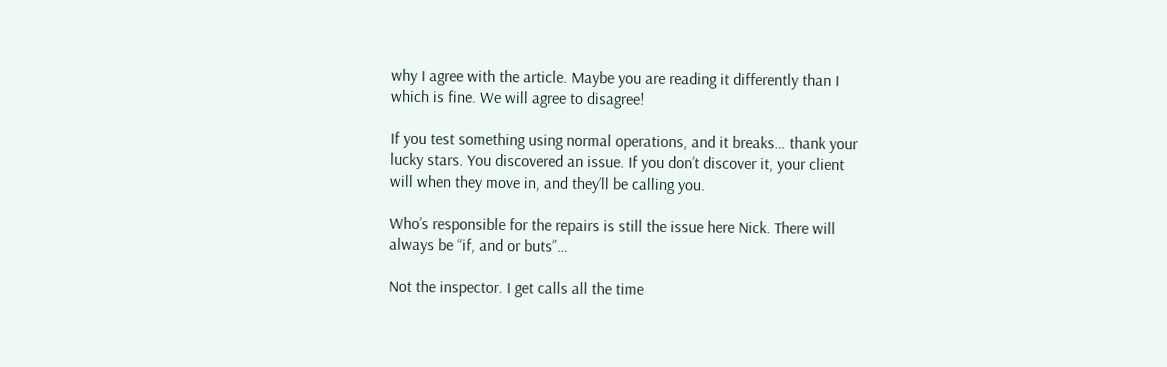why I agree with the article. Maybe you are reading it differently than I which is fine. We will agree to disagree!

If you test something using normal operations, and it breaks… thank your lucky stars. You discovered an issue. If you don’t discover it, your client will when they move in, and they’ll be calling you.

Who’s responsible for the repairs is still the issue here Nick. There will always be “if, and or buts”…

Not the inspector. I get calls all the time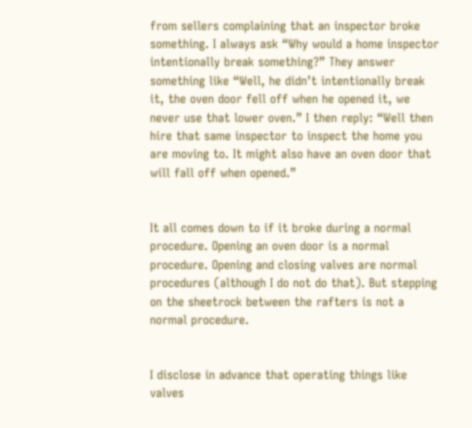from sellers complaining that an inspector broke something. I always ask “Why would a home inspector intentionally break something?” They answer something like “Well, he didn’t intentionally break it, the oven door fell off when he opened it, we never use that lower oven.” I then reply: “Well then hire that same inspector to inspect the home you are moving to. It might also have an oven door that will fall off when opened.”


It all comes down to if it broke during a normal procedure. Opening an oven door is a normal procedure. Opening and closing valves are normal procedures (although I do not do that). But stepping on the sheetrock between the rafters is not a normal procedure.


I disclose in advance that operating things like valves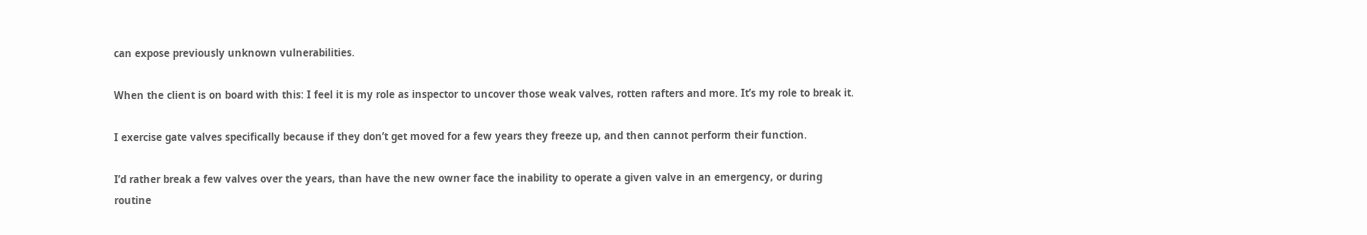can expose previously unknown vulnerabilities.

When the client is on board with this: I feel it is my role as inspector to uncover those weak valves, rotten rafters and more. It’s my role to break it.

I exercise gate valves specifically because if they don’t get moved for a few years they freeze up, and then cannot perform their function.

I’d rather break a few valves over the years, than have the new owner face the inability to operate a given valve in an emergency, or during routine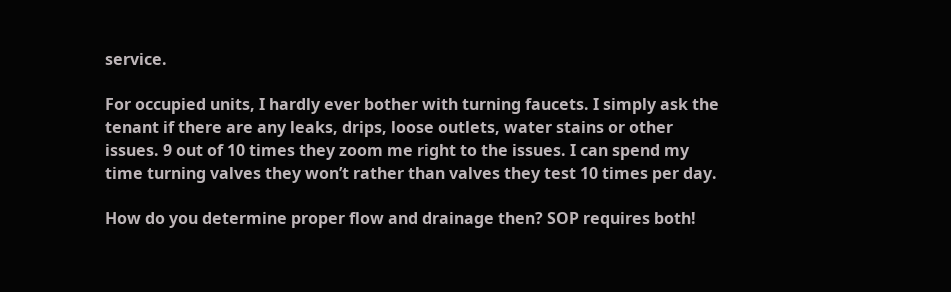service.

For occupied units, I hardly ever bother with turning faucets. I simply ask the tenant if there are any leaks, drips, loose outlets, water stains or other issues. 9 out of 10 times they zoom me right to the issues. I can spend my time turning valves they won’t rather than valves they test 10 times per day.

How do you determine proper flow and drainage then? SOP requires both!